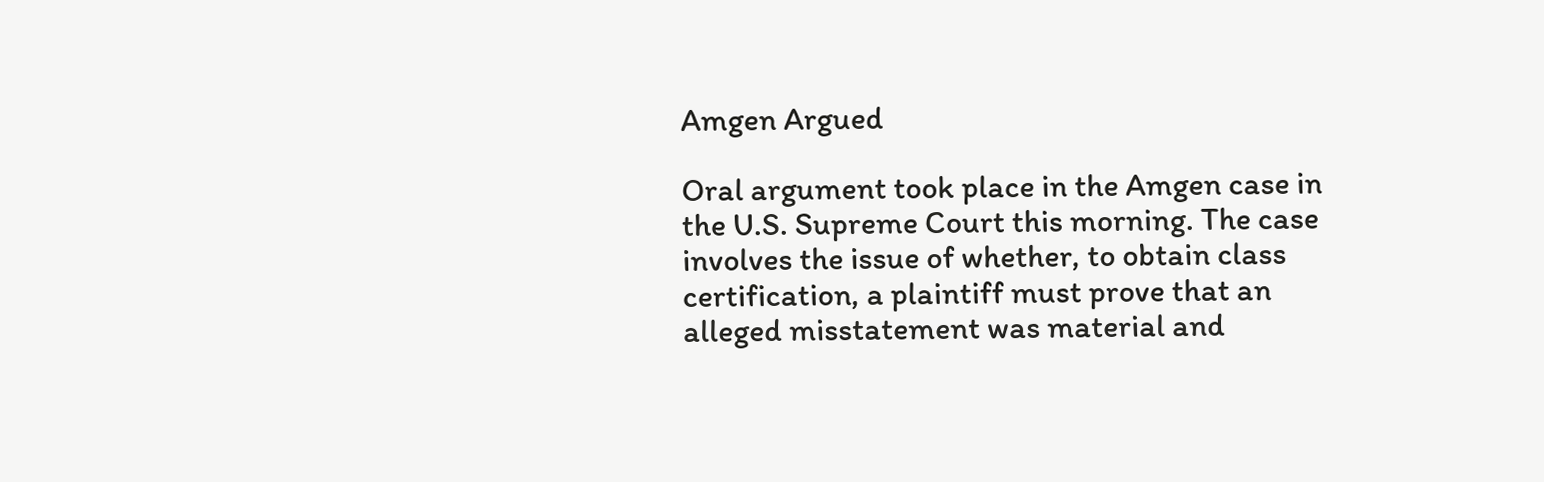Amgen Argued

Oral argument took place in the Amgen case in the U.S. Supreme Court this morning. The case involves the issue of whether, to obtain class certification, a plaintiff must prove that an alleged misstatement was material and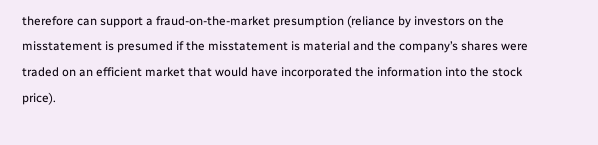therefore can support a fraud-on-the-market presumption (reliance by investors on the misstatement is presumed if the misstatement is material and the company’s shares were traded on an efficient market that would have incorporated the information into the stock price).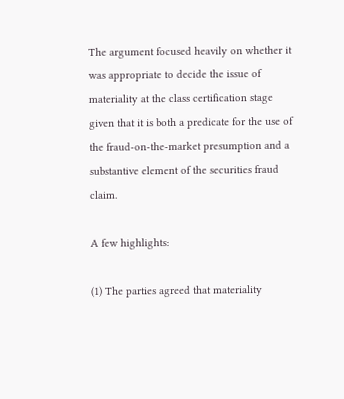The argument focused heavily on whether it was appropriate to decide the issue of materiality at the class certification stage given that it is both a predicate for the use of the fraud-on-the-market presumption and a substantive element of the securities fraud claim.

A few highlights:

(1) The parties agreed that materiality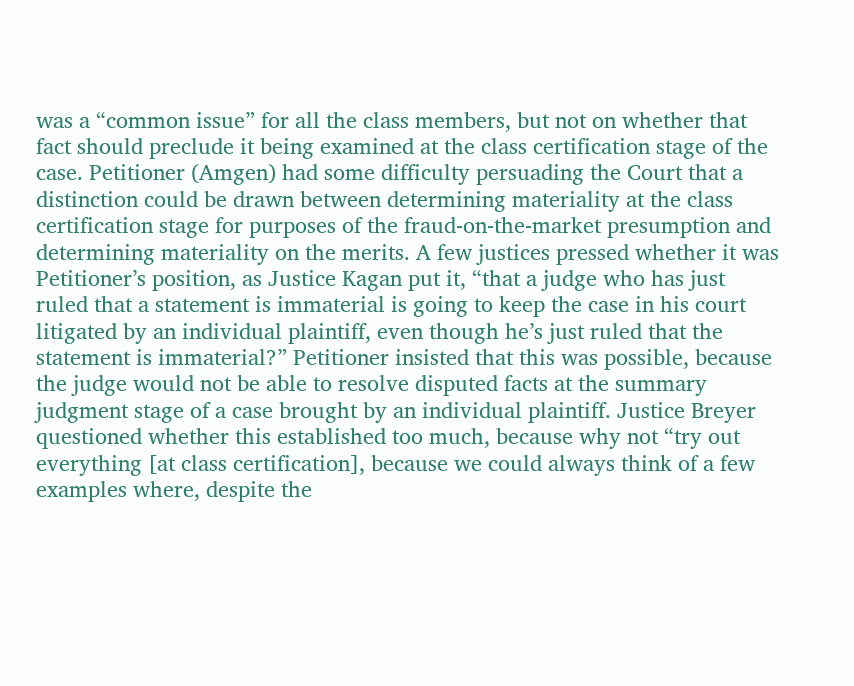was a “common issue” for all the class members, but not on whether that fact should preclude it being examined at the class certification stage of the case. Petitioner (Amgen) had some difficulty persuading the Court that a distinction could be drawn between determining materiality at the class certification stage for purposes of the fraud-on-the-market presumption and determining materiality on the merits. A few justices pressed whether it was Petitioner’s position, as Justice Kagan put it, “that a judge who has just ruled that a statement is immaterial is going to keep the case in his court litigated by an individual plaintiff, even though he’s just ruled that the statement is immaterial?” Petitioner insisted that this was possible, because the judge would not be able to resolve disputed facts at the summary judgment stage of a case brought by an individual plaintiff. Justice Breyer questioned whether this established too much, because why not “try out everything [at class certification], because we could always think of a few examples where, despite the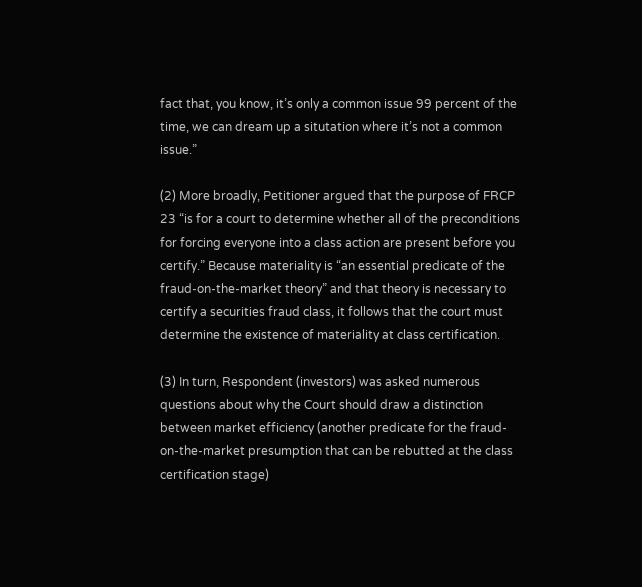fact that, you know, it’s only a common issue 99 percent of the time, we can dream up a situtation where it’s not a common issue.”

(2) More broadly, Petitioner argued that the purpose of FRCP 23 “is for a court to determine whether all of the preconditions for forcing everyone into a class action are present before you certify.” Because materiality is “an essential predicate of the fraud-on-the-market theory” and that theory is necessary to certify a securities fraud class, it follows that the court must determine the existence of materiality at class certification.

(3) In turn, Respondent (investors) was asked numerous questions about why the Court should draw a distinction between market efficiency (another predicate for the fraud-on-the-market presumption that can be rebutted at the class certification stage)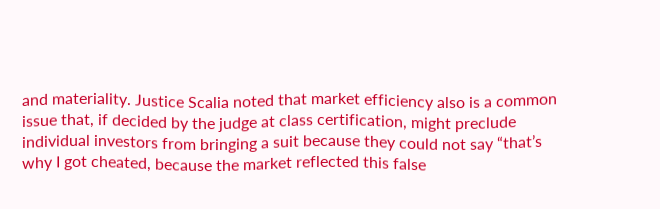and materiality. Justice Scalia noted that market efficiency also is a common issue that, if decided by the judge at class certification, might preclude individual investors from bringing a suit because they could not say “that’s why I got cheated, because the market reflected this false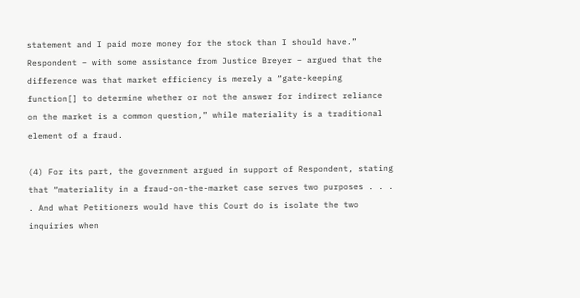statement and I paid more money for the stock than I should have.” Respondent – with some assistance from Justice Breyer – argued that the difference was that market efficiency is merely a “gate-keeping function[] to determine whether or not the answer for indirect reliance on the market is a common question,” while materiality is a traditional element of a fraud.

(4) For its part, the government argued in support of Respondent, stating that “materiality in a fraud-on-the-market case serves two purposes . . . . And what Petitioners would have this Court do is isolate the two inquiries when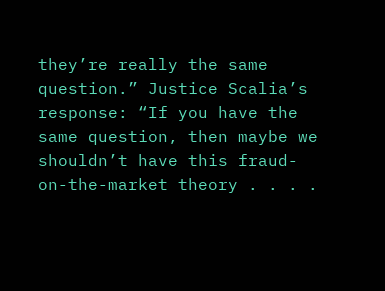they’re really the same question.” Justice Scalia’s response: “If you have the same question, then maybe we shouldn’t have this fraud-on-the-market theory . . . .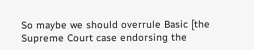So maybe we should overrule Basic [the Supreme Court case endorsing the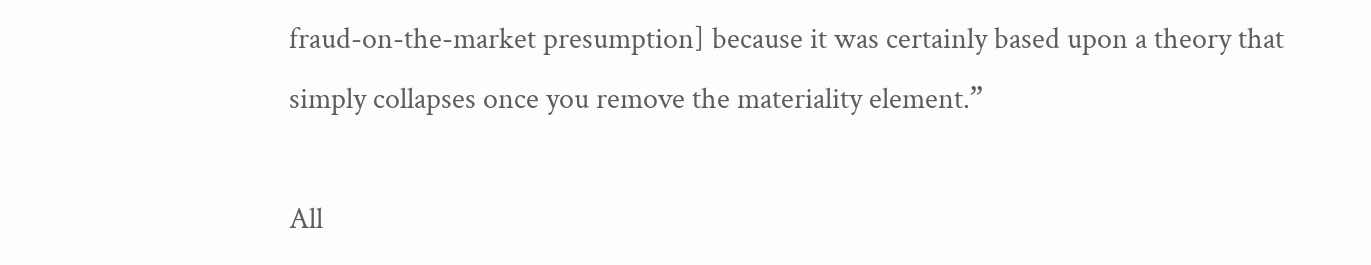fraud-on-the-market presumption] because it was certainly based upon a theory that simply collapses once you remove the materiality element.”

All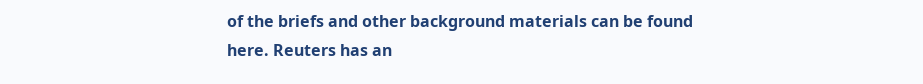of the briefs and other background materials can be found here. Reuters has an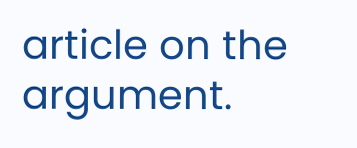article on the argument.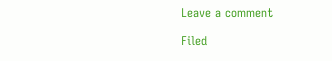Leave a comment

Filed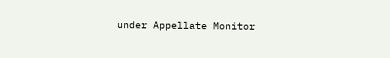under Appellate Monitor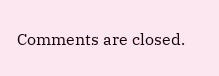Comments are closed.